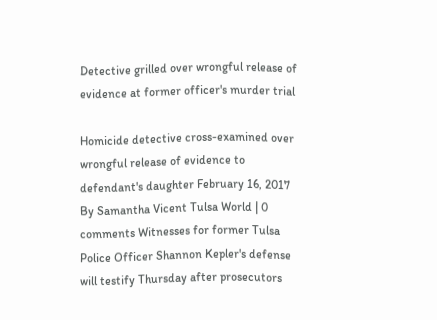Detective grilled over wrongful release of evidence at former officer's murder trial

Homicide detective cross-examined over wrongful release of evidence to defendant's daughter February 16, 2017 By Samantha Vicent Tulsa World | 0 comments Witnesses for former Tulsa Police Officer Shannon Kepler's defense will testify Thursday after prosecutors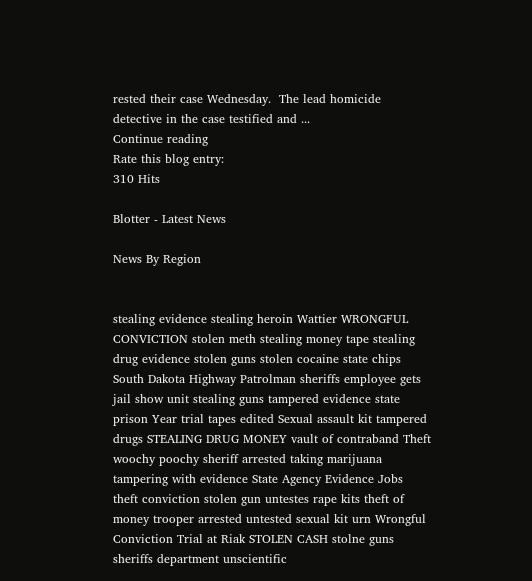rested their case Wednesday.  The lead homicide detective in the case testified and ...
Continue reading
Rate this blog entry:
310 Hits

Blotter - Latest News

News By Region


stealing evidence stealing heroin Wattier WRONGFUL CONVICTION stolen meth stealing money tape stealing drug evidence stolen guns stolen cocaine state chips South Dakota Highway Patrolman sheriffs employee gets jail show unit stealing guns tampered evidence state prison Year trial tapes edited Sexual assault kit tampered drugs STEALING DRUG MONEY vault of contraband Theft woochy poochy sheriff arrested taking marijuana tampering with evidence State Agency Evidence Jobs theft conviction stolen gun untestes rape kits theft of money trooper arrested untested sexual kit urn Wrongful Conviction Trial at Riak STOLEN CASH stolne guns sheriffs department unscientific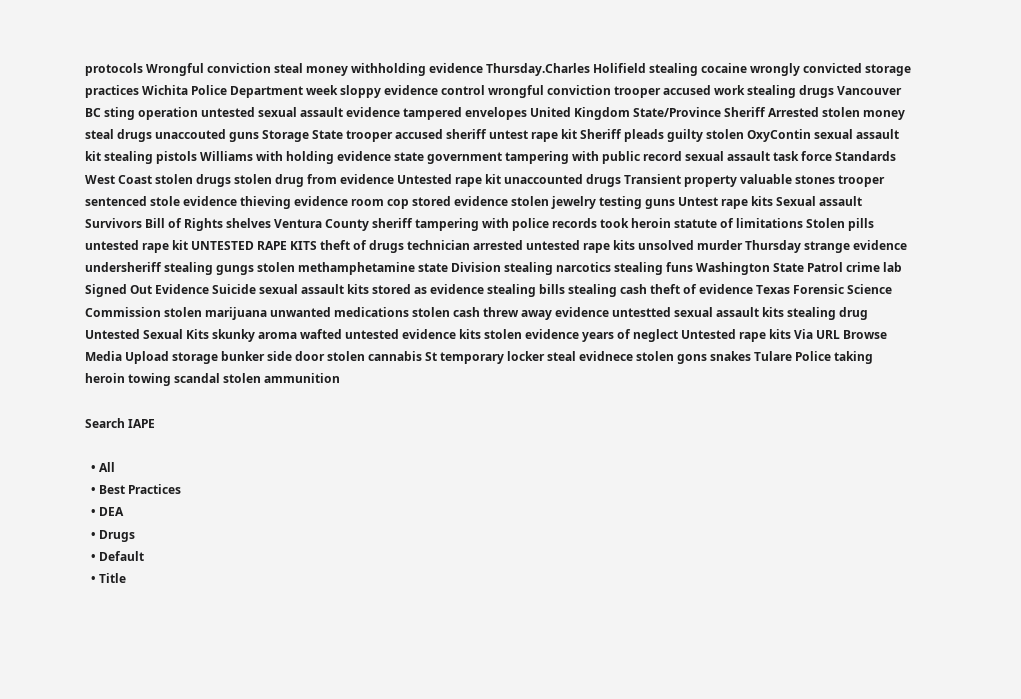protocols Wrongful conviction steal money withholding evidence Thursday.Charles Holifield stealing cocaine wrongly convicted storage practices Wichita Police Department week sloppy evidence control wrongful conviction trooper accused work stealing drugs Vancouver BC sting operation untested sexual assault evidence tampered envelopes United Kingdom State/Province Sheriff Arrested stolen money steal drugs unaccouted guns Storage State trooper accused sheriff untest rape kit Sheriff pleads guilty stolen OxyContin sexual assault kit stealing pistols Williams with holding evidence state government tampering with public record sexual assault task force Standards West Coast stolen drugs stolen drug from evidence Untested rape kit unaccounted drugs Transient property valuable stones trooper sentenced stole evidence thieving evidence room cop stored evidence stolen jewelry testing guns Untest rape kits Sexual assault Survivors Bill of Rights shelves Ventura County sheriff tampering with police records took heroin statute of limitations Stolen pills untested rape kit UNTESTED RAPE KITS theft of drugs technician arrested untested rape kits unsolved murder Thursday strange evidence undersheriff stealing gungs stolen methamphetamine state Division stealing narcotics stealing funs Washington State Patrol crime lab Signed Out Evidence Suicide sexual assault kits stored as evidence stealing bills stealing cash theft of evidence Texas Forensic Science Commission stolen marijuana unwanted medications stolen cash threw away evidence untestted sexual assault kits stealing drug Untested Sexual Kits skunky aroma wafted untested evidence kits stolen evidence years of neglect Untested rape kits Via URL Browse Media Upload storage bunker side door stolen cannabis St temporary locker steal evidnece stolen gons snakes Tulare Police taking heroin towing scandal stolen ammunition

Search IAPE

  • All
  • Best Practices
  • DEA
  • Drugs
  • Default
  • Title